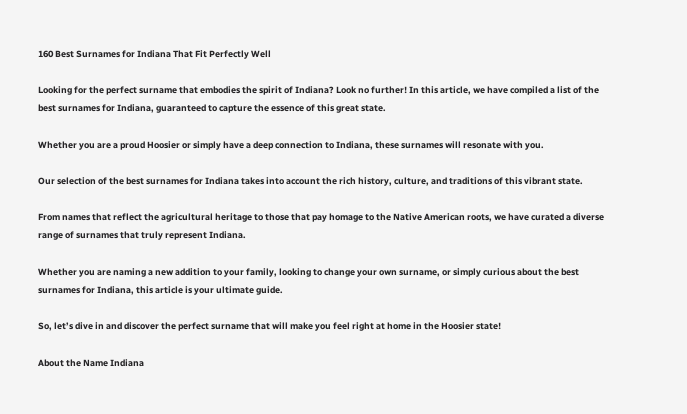160 Best Surnames for Indiana That Fit Perfectly Well

Looking for the perfect surname that embodies the spirit of Indiana? Look no further! In this article, we have compiled a list of the best surnames for Indiana, guaranteed to capture the essence of this great state.

Whether you are a proud Hoosier or simply have a deep connection to Indiana, these surnames will resonate with you.

Our selection of the best surnames for Indiana takes into account the rich history, culture, and traditions of this vibrant state.

From names that reflect the agricultural heritage to those that pay homage to the Native American roots, we have curated a diverse range of surnames that truly represent Indiana.

Whether you are naming a new addition to your family, looking to change your own surname, or simply curious about the best surnames for Indiana, this article is your ultimate guide.

So, let’s dive in and discover the perfect surname that will make you feel right at home in the Hoosier state!

About the Name Indiana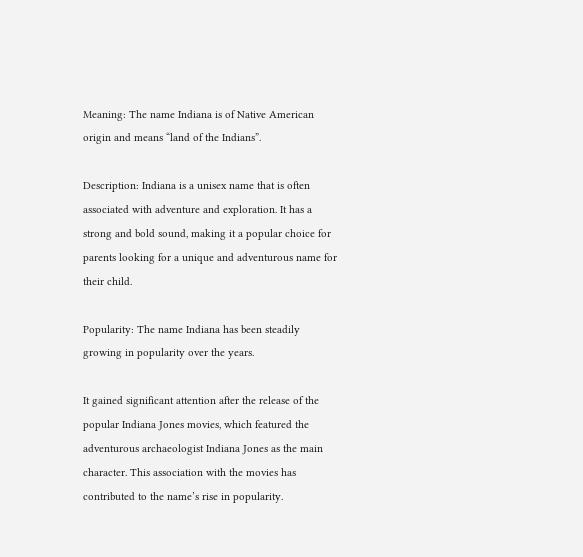Meaning: The name Indiana is of Native American origin and means “land of the Indians”.

Description: Indiana is a unisex name that is often associated with adventure and exploration. It has a strong and bold sound, making it a popular choice for parents looking for a unique and adventurous name for their child.

Popularity: The name Indiana has been steadily growing in popularity over the years.

It gained significant attention after the release of the popular Indiana Jones movies, which featured the adventurous archaeologist Indiana Jones as the main character. This association with the movies has contributed to the name’s rise in popularity.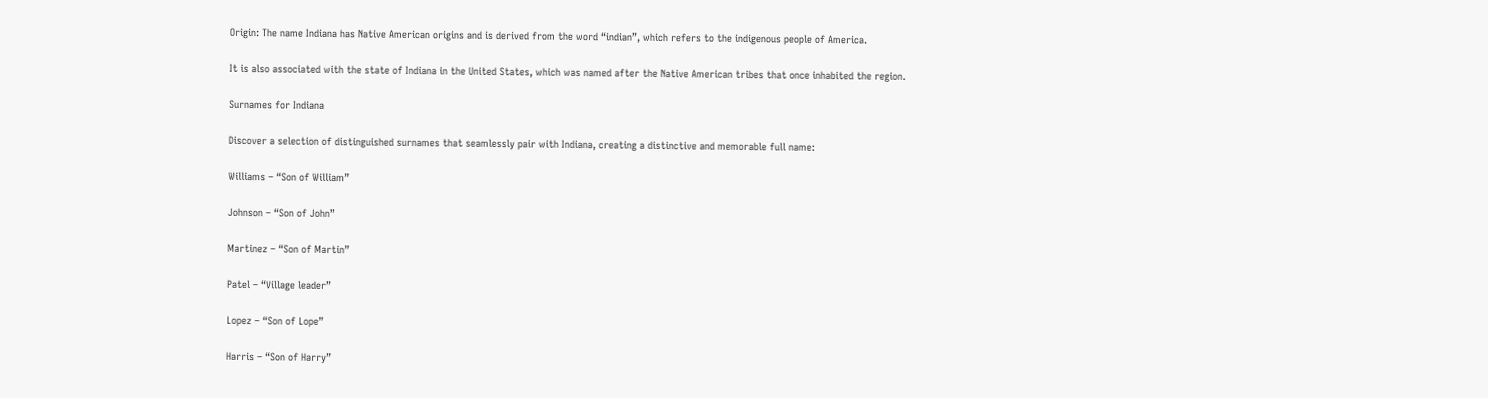Origin: The name Indiana has Native American origins and is derived from the word “indian”, which refers to the indigenous people of America.

It is also associated with the state of Indiana in the United States, which was named after the Native American tribes that once inhabited the region.

Surnames for Indiana

Discover a selection of distinguished surnames that seamlessly pair with Indiana, creating a distinctive and memorable full name:

Williams – “Son of William”

Johnson – “Son of John”

Martinez – “Son of Martin”

Patel – “Village leader”

Lopez – “Son of Lope”

Harris – “Son of Harry”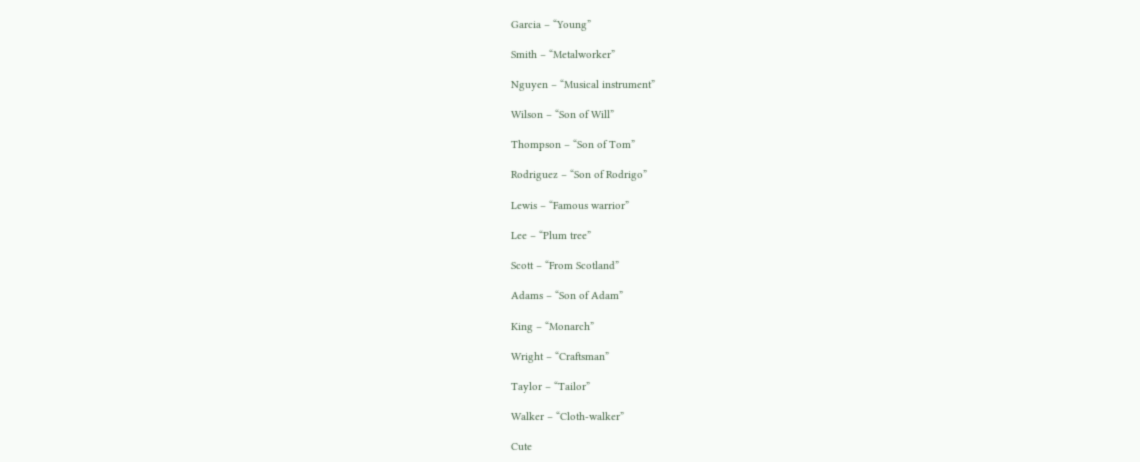Garcia – “Young”

Smith – “Metalworker”

Nguyen – “Musical instrument”

Wilson – “Son of Will”

Thompson – “Son of Tom”

Rodriguez – “Son of Rodrigo”

Lewis – “Famous warrior”

Lee – “Plum tree”

Scott – “From Scotland”

Adams – “Son of Adam”

King – “Monarch”

Wright – “Craftsman”

Taylor – “Tailor”

Walker – “Cloth-walker”

Cute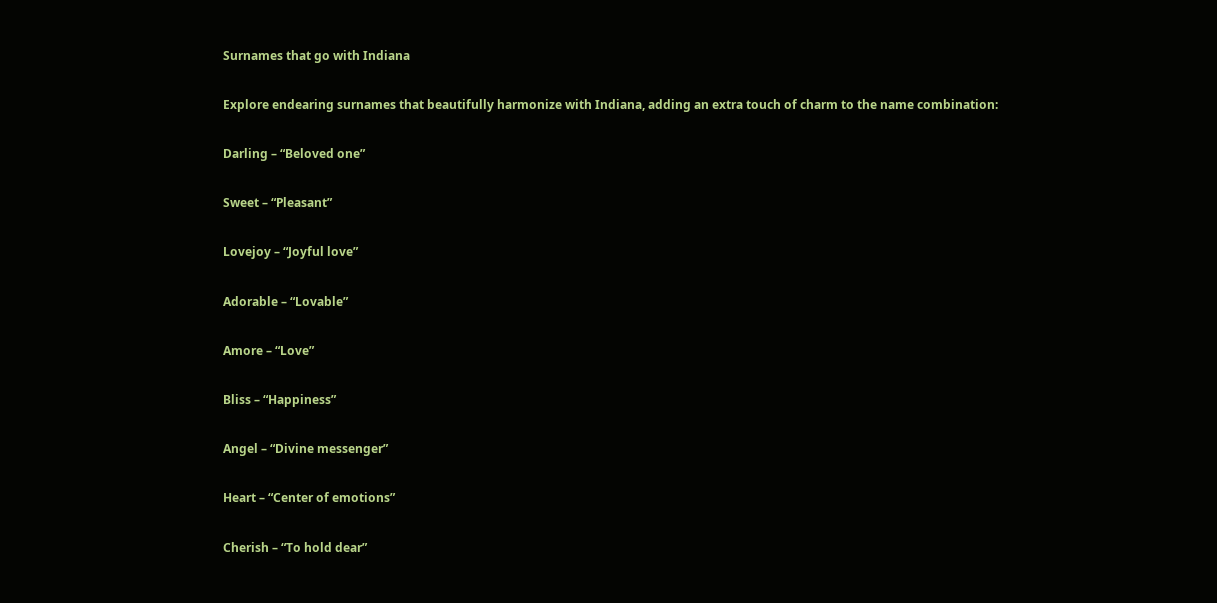Surnames that go with Indiana

Explore endearing surnames that beautifully harmonize with Indiana, adding an extra touch of charm to the name combination:

Darling – “Beloved one”

Sweet – “Pleasant”

Lovejoy – “Joyful love”

Adorable – “Lovable”

Amore – “Love”

Bliss – “Happiness”

Angel – “Divine messenger”

Heart – “Center of emotions”

Cherish – “To hold dear”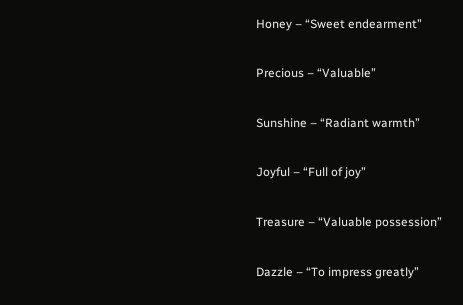Honey – “Sweet endearment”

Precious – “Valuable”

Sunshine – “Radiant warmth”

Joyful – “Full of joy”

Treasure – “Valuable possession”

Dazzle – “To impress greatly”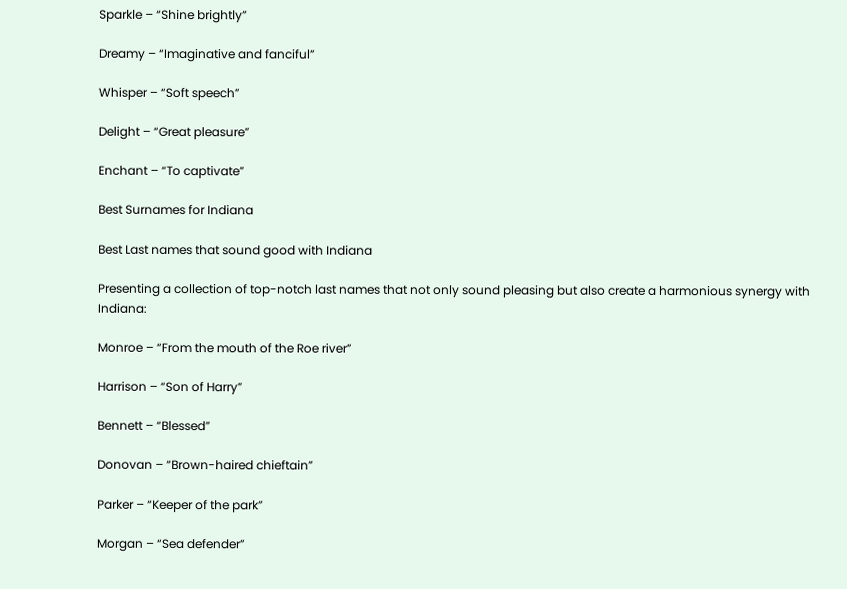Sparkle – “Shine brightly”

Dreamy – “Imaginative and fanciful”

Whisper – “Soft speech”

Delight – “Great pleasure”

Enchant – “To captivate”

Best Surnames for Indiana

Best Last names that sound good with Indiana

Presenting a collection of top-notch last names that not only sound pleasing but also create a harmonious synergy with Indiana:

Monroe – “From the mouth of the Roe river”

Harrison – “Son of Harry”

Bennett – “Blessed”

Donovan – “Brown-haired chieftain”

Parker – “Keeper of the park”

Morgan – “Sea defender”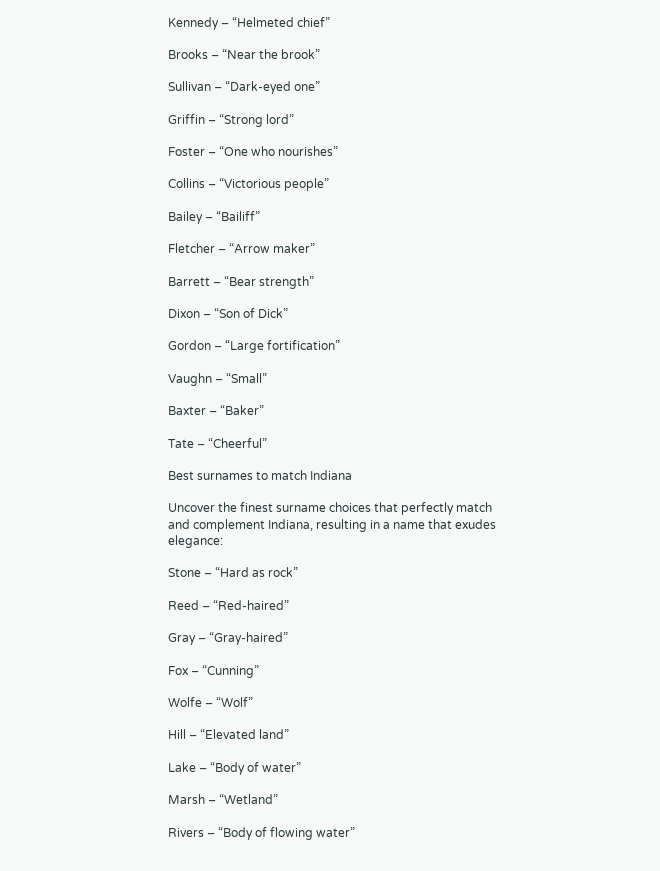Kennedy – “Helmeted chief”

Brooks – “Near the brook”

Sullivan – “Dark-eyed one”

Griffin – “Strong lord”

Foster – “One who nourishes”

Collins – “Victorious people”

Bailey – “Bailiff”

Fletcher – “Arrow maker”

Barrett – “Bear strength”

Dixon – “Son of Dick”

Gordon – “Large fortification”

Vaughn – “Small”

Baxter – “Baker”

Tate – “Cheerful”

Best surnames to match Indiana

Uncover the finest surname choices that perfectly match and complement Indiana, resulting in a name that exudes elegance:

Stone – “Hard as rock”

Reed – “Red-haired”

Gray – “Gray-haired”

Fox – “Cunning”

Wolfe – “Wolf”

Hill – “Elevated land”

Lake – “Body of water”

Marsh – “Wetland”

Rivers – “Body of flowing water”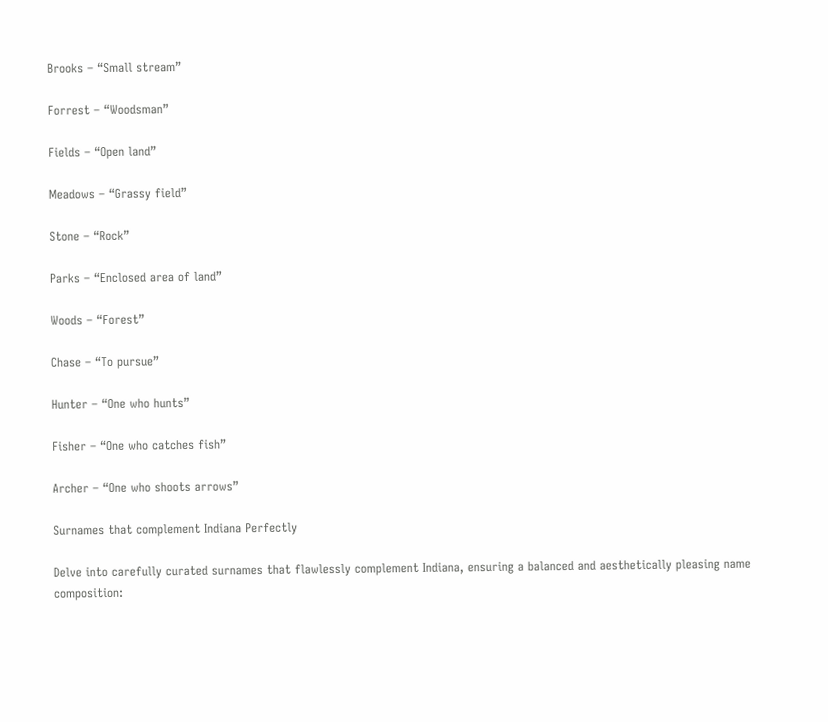Brooks – “Small stream”

Forrest – “Woodsman”

Fields – “Open land”

Meadows – “Grassy field”

Stone – “Rock”

Parks – “Enclosed area of land”

Woods – “Forest”

Chase – “To pursue”

Hunter – “One who hunts”

Fisher – “One who catches fish”

Archer – “One who shoots arrows”

Surnames that complement Indiana Perfectly

Delve into carefully curated surnames that flawlessly complement Indiana, ensuring a balanced and aesthetically pleasing name composition: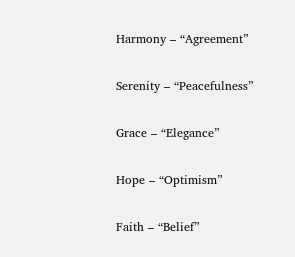Harmony – “Agreement”

Serenity – “Peacefulness”

Grace – “Elegance”

Hope – “Optimism”

Faith – “Belief”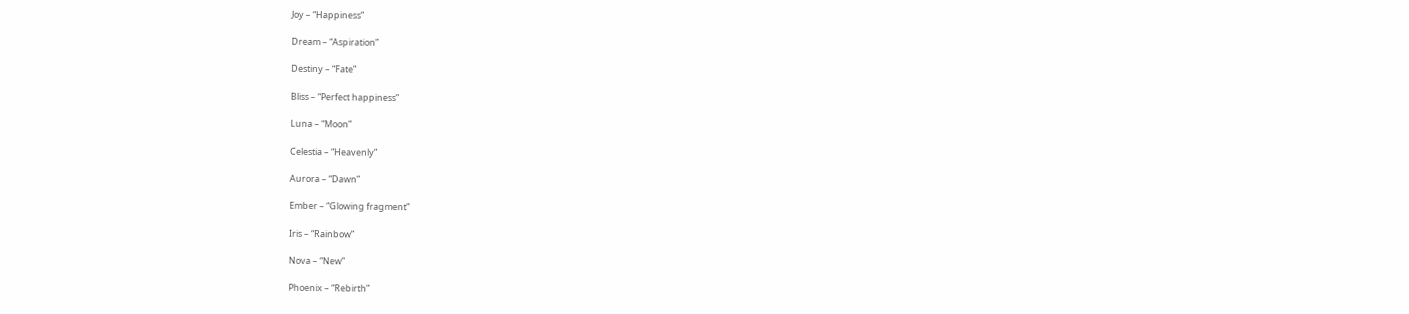Joy – “Happiness”

Dream – “Aspiration”

Destiny – “Fate”

Bliss – “Perfect happiness”

Luna – “Moon”

Celestia – “Heavenly”

Aurora – “Dawn”

Ember – “Glowing fragment”

Iris – “Rainbow”

Nova – “New”

Phoenix – “Rebirth”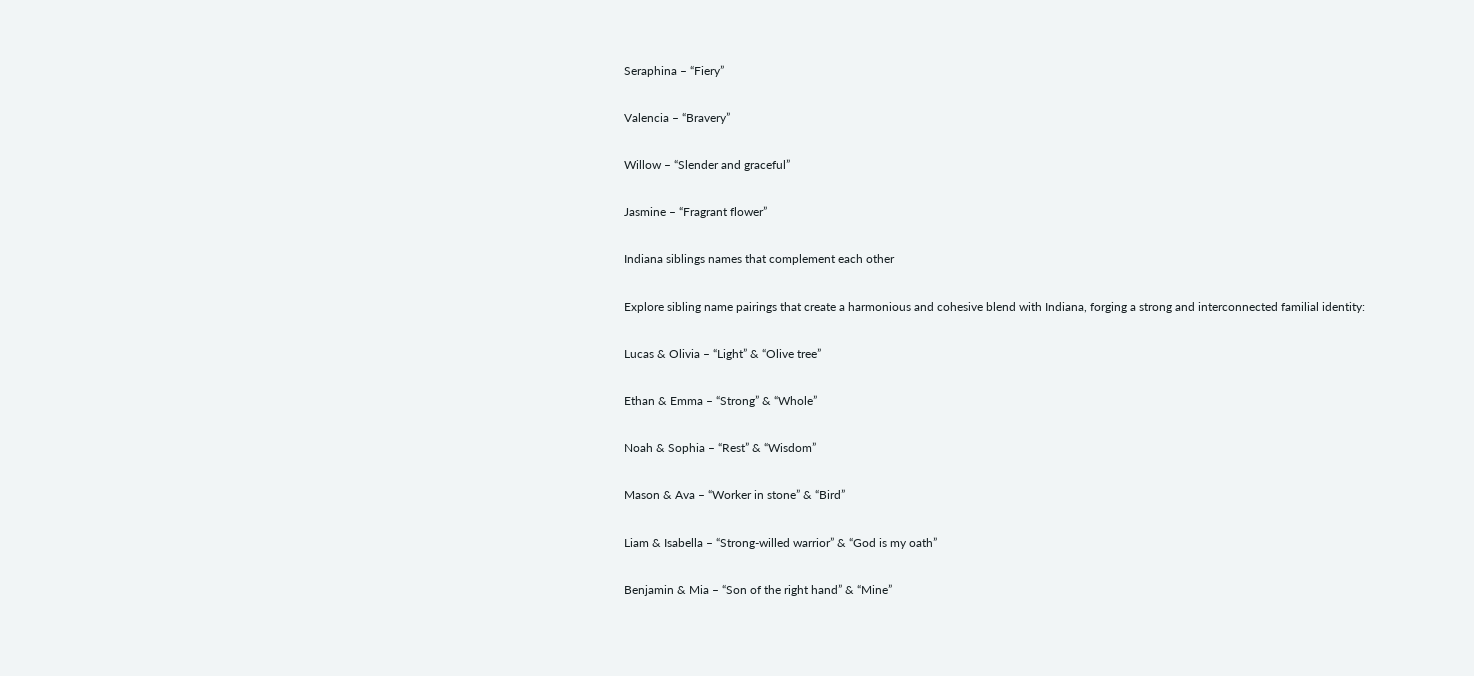Seraphina – “Fiery”

Valencia – “Bravery”

Willow – “Slender and graceful”

Jasmine – “Fragrant flower”

Indiana siblings names that complement each other

Explore sibling name pairings that create a harmonious and cohesive blend with Indiana, forging a strong and interconnected familial identity:

Lucas & Olivia – “Light” & “Olive tree”

Ethan & Emma – “Strong” & “Whole”

Noah & Sophia – “Rest” & “Wisdom”

Mason & Ava – “Worker in stone” & “Bird”

Liam & Isabella – “Strong-willed warrior” & “God is my oath”

Benjamin & Mia – “Son of the right hand” & “Mine”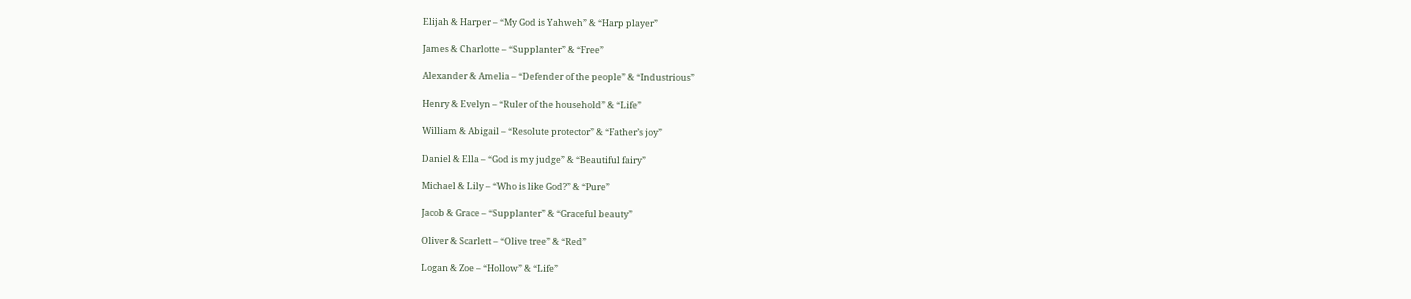Elijah & Harper – “My God is Yahweh” & “Harp player”

James & Charlotte – “Supplanter” & “Free”

Alexander & Amelia – “Defender of the people” & “Industrious”

Henry & Evelyn – “Ruler of the household” & “Life”

William & Abigail – “Resolute protector” & “Father’s joy”

Daniel & Ella – “God is my judge” & “Beautiful fairy”

Michael & Lily – “Who is like God?” & “Pure”

Jacob & Grace – “Supplanter” & “Graceful beauty”

Oliver & Scarlett – “Olive tree” & “Red”

Logan & Zoe – “Hollow” & “Life”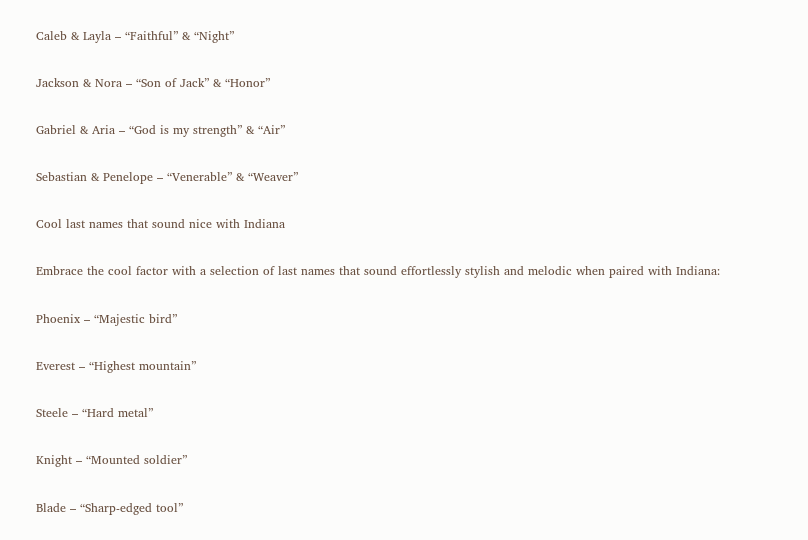Caleb & Layla – “Faithful” & “Night”

Jackson & Nora – “Son of Jack” & “Honor”

Gabriel & Aria – “God is my strength” & “Air”

Sebastian & Penelope – “Venerable” & “Weaver”

Cool last names that sound nice with Indiana

Embrace the cool factor with a selection of last names that sound effortlessly stylish and melodic when paired with Indiana:

Phoenix – “Majestic bird”

Everest – “Highest mountain”

Steele – “Hard metal”

Knight – “Mounted soldier”

Blade – “Sharp-edged tool”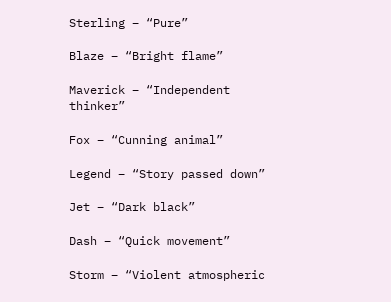Sterling – “Pure”

Blaze – “Bright flame”

Maverick – “Independent thinker”

Fox – “Cunning animal”

Legend – “Story passed down”

Jet – “Dark black”

Dash – “Quick movement”

Storm – “Violent atmospheric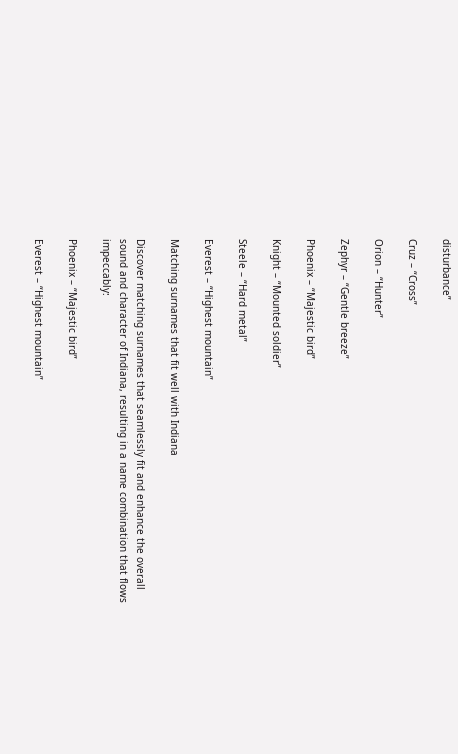disturbance”

Cruz – “Cross”

Orion – “Hunter”

Zephyr – “Gentle breeze”

Phoenix – “Majestic bird”

Knight – “Mounted soldier”

Steele – “Hard metal”

Everest – “Highest mountain”

Matching surnames that fit well with Indiana

Discover matching surnames that seamlessly fit and enhance the overall sound and character of Indiana, resulting in a name combination that flows impeccably:

Phoenix – “Majestic bird”

Everest – “Highest mountain”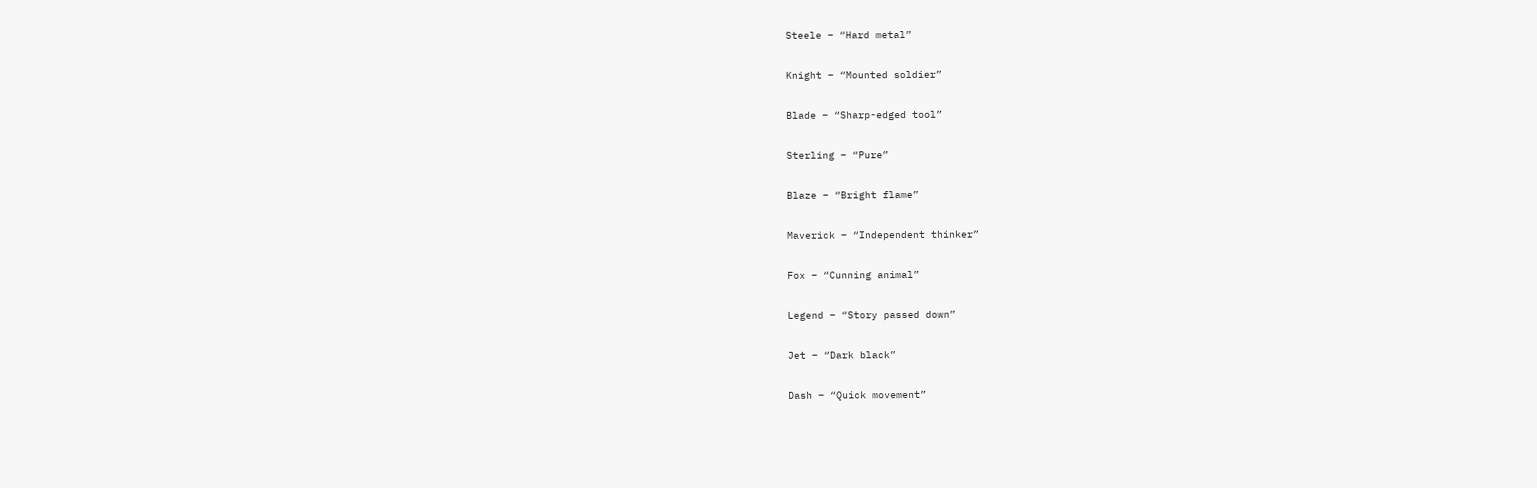Steele – “Hard metal”

Knight – “Mounted soldier”

Blade – “Sharp-edged tool”

Sterling – “Pure”

Blaze – “Bright flame”

Maverick – “Independent thinker”

Fox – “Cunning animal”

Legend – “Story passed down”

Jet – “Dark black”

Dash – “Quick movement”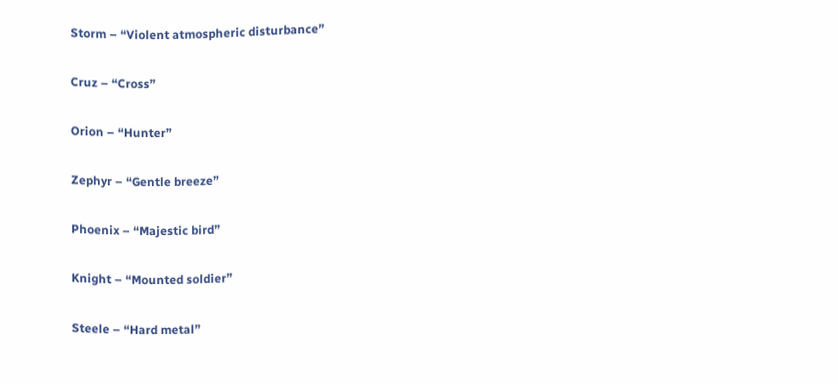Storm – “Violent atmospheric disturbance”

Cruz – “Cross”

Orion – “Hunter”

Zephyr – “Gentle breeze”

Phoenix – “Majestic bird”

Knight – “Mounted soldier”

Steele – “Hard metal”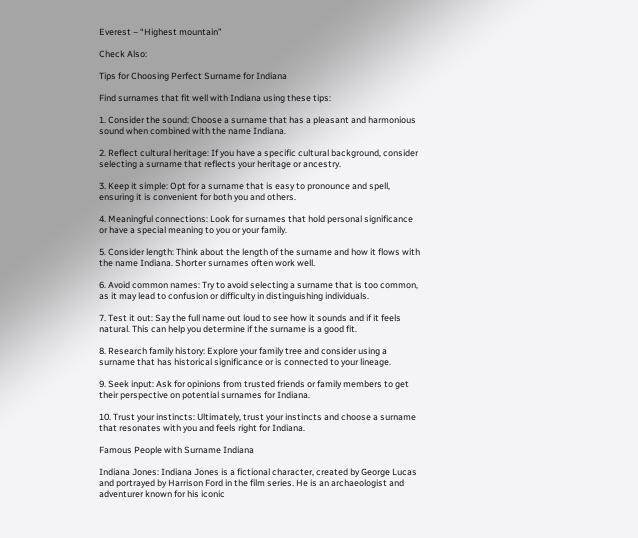Everest – “Highest mountain”

Check Also:

Tips for Choosing Perfect Surname for Indiana

Find surnames that fit well with Indiana using these tips:

1. Consider the sound: Choose a surname that has a pleasant and harmonious sound when combined with the name Indiana.

2. Reflect cultural heritage: If you have a specific cultural background, consider selecting a surname that reflects your heritage or ancestry.

3. Keep it simple: Opt for a surname that is easy to pronounce and spell, ensuring it is convenient for both you and others.

4. Meaningful connections: Look for surnames that hold personal significance or have a special meaning to you or your family.

5. Consider length: Think about the length of the surname and how it flows with the name Indiana. Shorter surnames often work well.

6. Avoid common names: Try to avoid selecting a surname that is too common, as it may lead to confusion or difficulty in distinguishing individuals.

7. Test it out: Say the full name out loud to see how it sounds and if it feels natural. This can help you determine if the surname is a good fit.

8. Research family history: Explore your family tree and consider using a surname that has historical significance or is connected to your lineage.

9. Seek input: Ask for opinions from trusted friends or family members to get their perspective on potential surnames for Indiana.

10. Trust your instincts: Ultimately, trust your instincts and choose a surname that resonates with you and feels right for Indiana.

Famous People with Surname Indiana

Indiana Jones: Indiana Jones is a fictional character, created by George Lucas and portrayed by Harrison Ford in the film series. He is an archaeologist and adventurer known for his iconic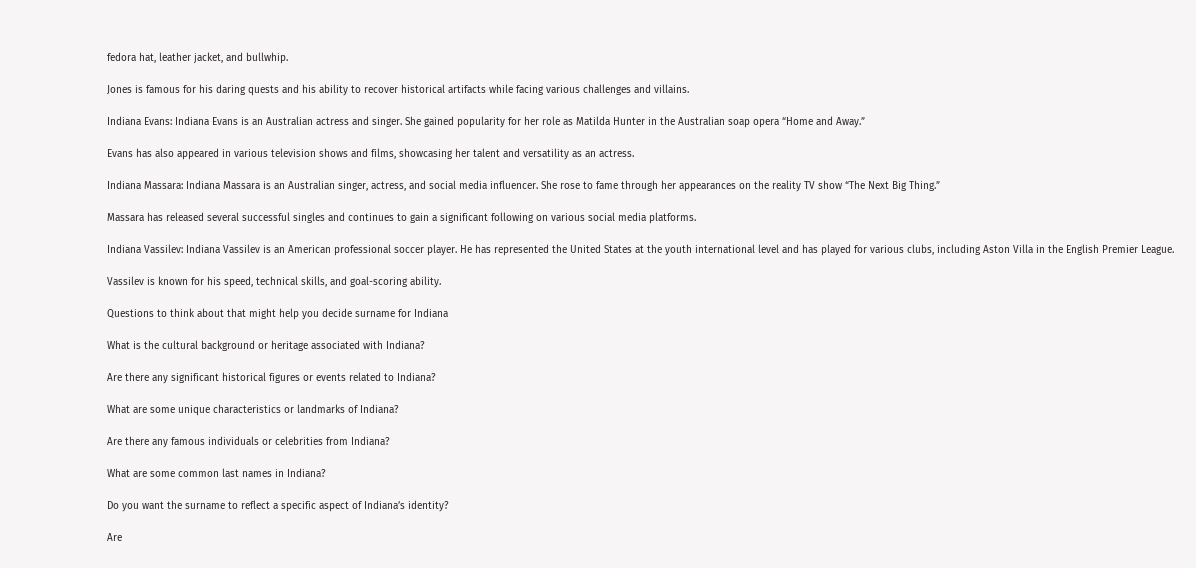fedora hat, leather jacket, and bullwhip.

Jones is famous for his daring quests and his ability to recover historical artifacts while facing various challenges and villains.

Indiana Evans: Indiana Evans is an Australian actress and singer. She gained popularity for her role as Matilda Hunter in the Australian soap opera “Home and Away.”

Evans has also appeared in various television shows and films, showcasing her talent and versatility as an actress.

Indiana Massara: Indiana Massara is an Australian singer, actress, and social media influencer. She rose to fame through her appearances on the reality TV show “The Next Big Thing.”

Massara has released several successful singles and continues to gain a significant following on various social media platforms.

Indiana Vassilev: Indiana Vassilev is an American professional soccer player. He has represented the United States at the youth international level and has played for various clubs, including Aston Villa in the English Premier League.

Vassilev is known for his speed, technical skills, and goal-scoring ability.

Questions to think about that might help you decide surname for Indiana

What is the cultural background or heritage associated with Indiana?

Are there any significant historical figures or events related to Indiana?

What are some unique characteristics or landmarks of Indiana?

Are there any famous individuals or celebrities from Indiana?

What are some common last names in Indiana?

Do you want the surname to reflect a specific aspect of Indiana’s identity?

Are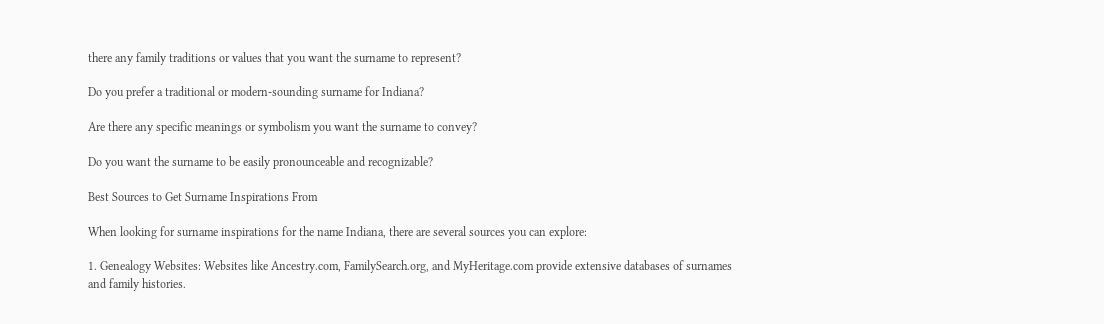there any family traditions or values that you want the surname to represent?

Do you prefer a traditional or modern-sounding surname for Indiana?

Are there any specific meanings or symbolism you want the surname to convey?

Do you want the surname to be easily pronounceable and recognizable?

Best Sources to Get Surname Inspirations From

When looking for surname inspirations for the name Indiana, there are several sources you can explore:

1. Genealogy Websites: Websites like Ancestry.com, FamilySearch.org, and MyHeritage.com provide extensive databases of surnames and family histories.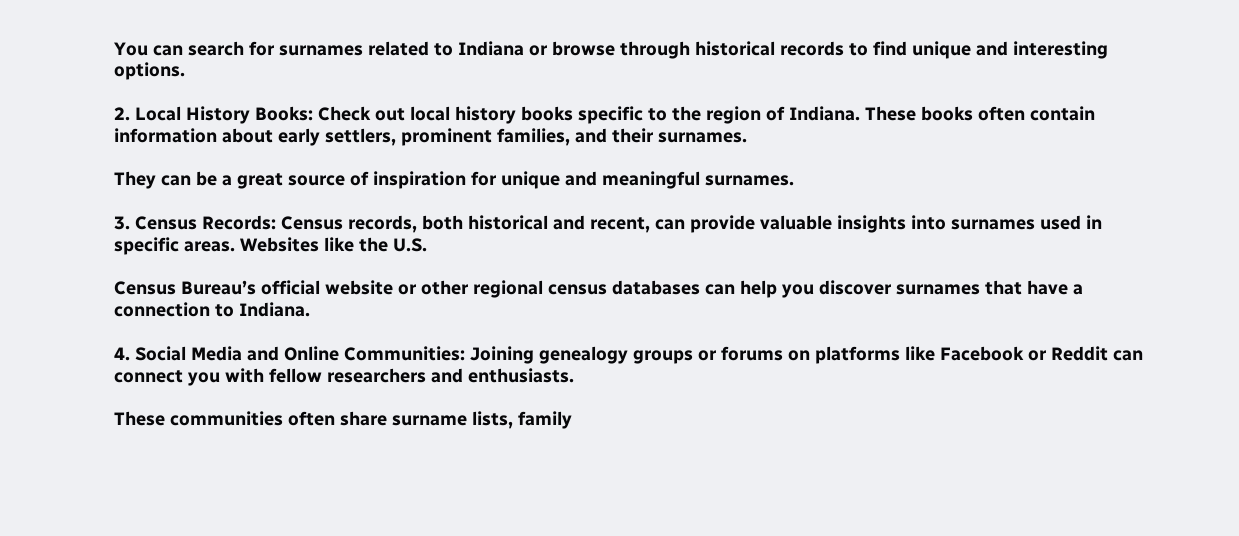You can search for surnames related to Indiana or browse through historical records to find unique and interesting options.

2. Local History Books: Check out local history books specific to the region of Indiana. These books often contain information about early settlers, prominent families, and their surnames.

They can be a great source of inspiration for unique and meaningful surnames.

3. Census Records: Census records, both historical and recent, can provide valuable insights into surnames used in specific areas. Websites like the U.S.

Census Bureau’s official website or other regional census databases can help you discover surnames that have a connection to Indiana.

4. Social Media and Online Communities: Joining genealogy groups or forums on platforms like Facebook or Reddit can connect you with fellow researchers and enthusiasts.

These communities often share surname lists, family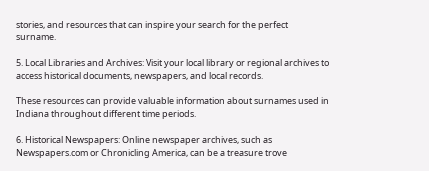stories, and resources that can inspire your search for the perfect surname.

5. Local Libraries and Archives: Visit your local library or regional archives to access historical documents, newspapers, and local records.

These resources can provide valuable information about surnames used in Indiana throughout different time periods.

6. Historical Newspapers: Online newspaper archives, such as Newspapers.com or Chronicling America, can be a treasure trove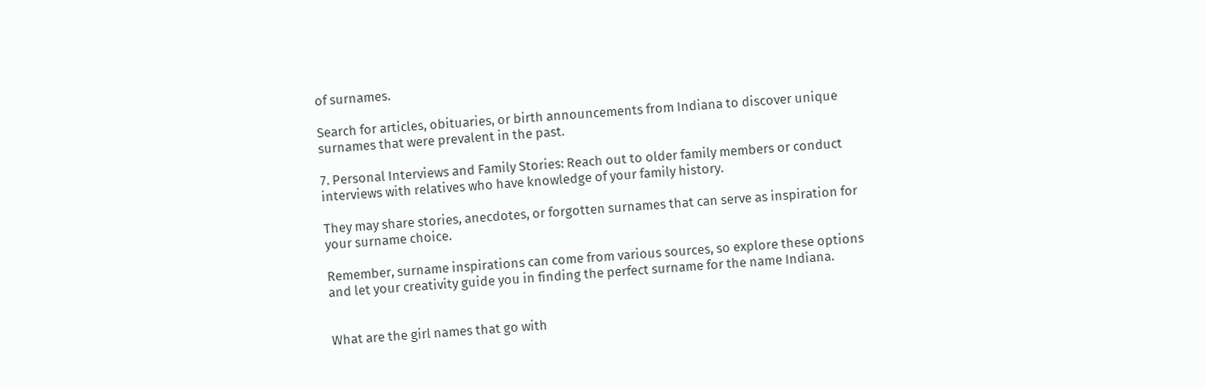of surnames.

Search for articles, obituaries, or birth announcements from Indiana to discover unique surnames that were prevalent in the past.

7. Personal Interviews and Family Stories: Reach out to older family members or conduct interviews with relatives who have knowledge of your family history.

They may share stories, anecdotes, or forgotten surnames that can serve as inspiration for your surname choice.

Remember, surname inspirations can come from various sources, so explore these options and let your creativity guide you in finding the perfect surname for the name Indiana.


What are the girl names that go with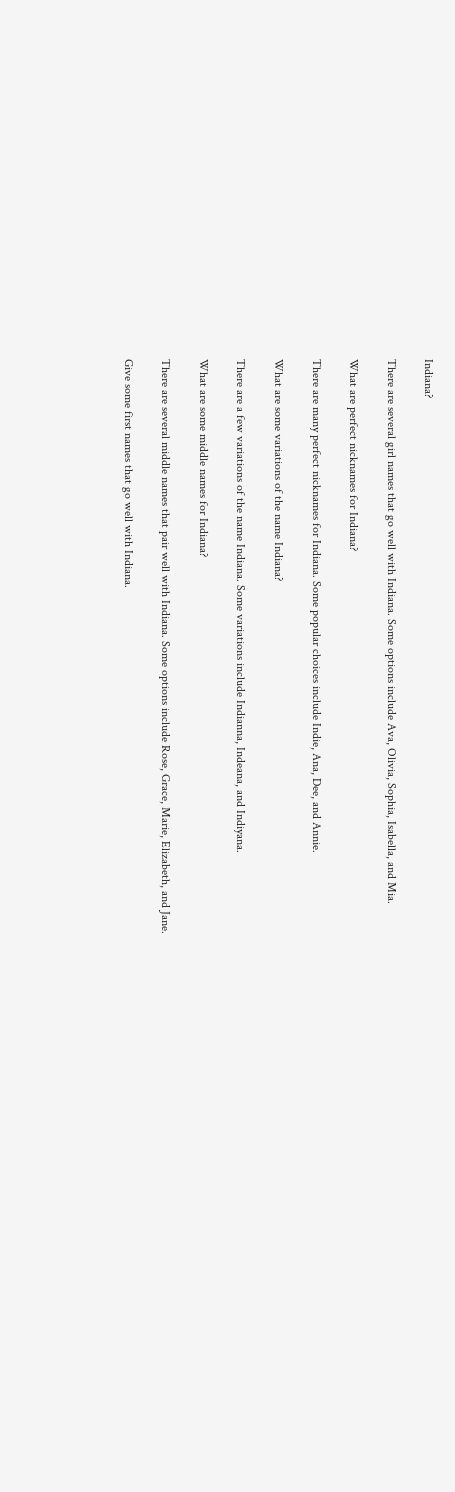Indiana?

There are several girl names that go well with Indiana. Some options include Ava, Olivia, Sophia, Isabella, and Mia.

What are perfect nicknames for Indiana?

There are many perfect nicknames for Indiana. Some popular choices include Indie, Ana, Dee, and Annie.

What are some variations of the name Indiana?

There are a few variations of the name Indiana. Some variations include Indianna, Indeana, and Indiyana.

What are some middle names for Indiana?

There are several middle names that pair well with Indiana. Some options include Rose, Grace, Marie, Elizabeth, and Jane.

Give some first names that go well with Indiana.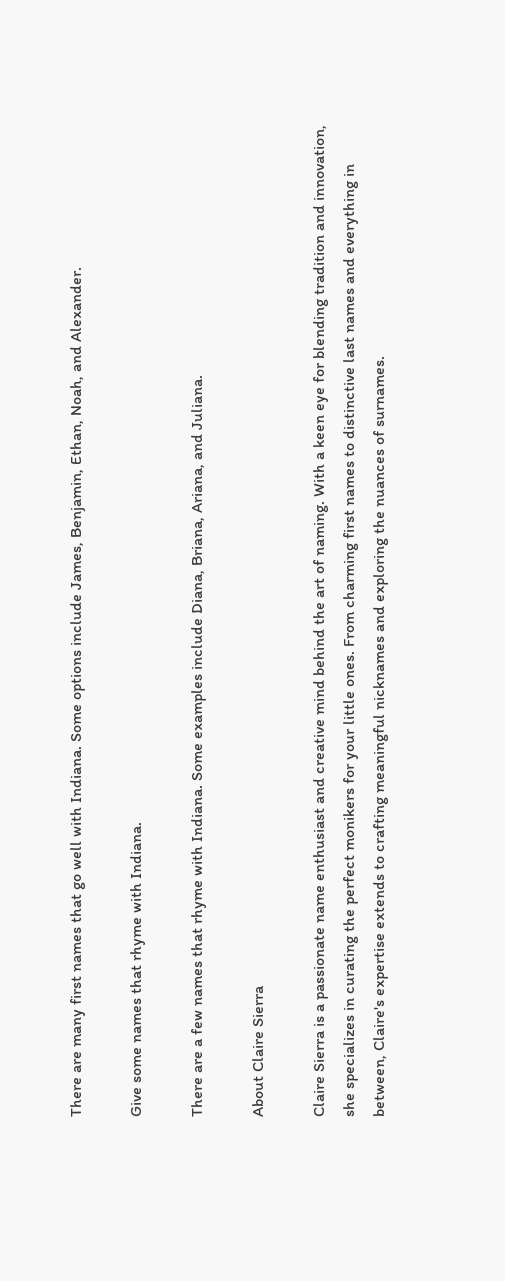There are many first names that go well with Indiana. Some options include James, Benjamin, Ethan, Noah, and Alexander.

Give some names that rhyme with Indiana.

There are a few names that rhyme with Indiana. Some examples include Diana, Briana, Ariana, and Juliana.

About Claire Sierra

Claire Sierra is a passionate name enthusiast and creative mind behind the art of naming. With a keen eye for blending tradition and innovation, she specializes in curating the perfect monikers for your little ones. From charming first names to distinctive last names and everything in between, Claire's expertise extends to crafting meaningful nicknames and exploring the nuances of surnames.